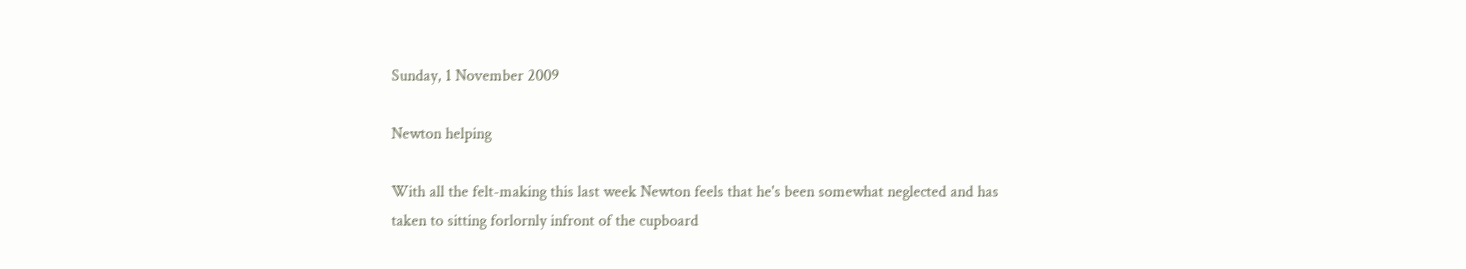Sunday, 1 November 2009

Newton helping

With all the felt-making this last week Newton feels that he's been somewhat neglected and has taken to sitting forlornly infront of the cupboard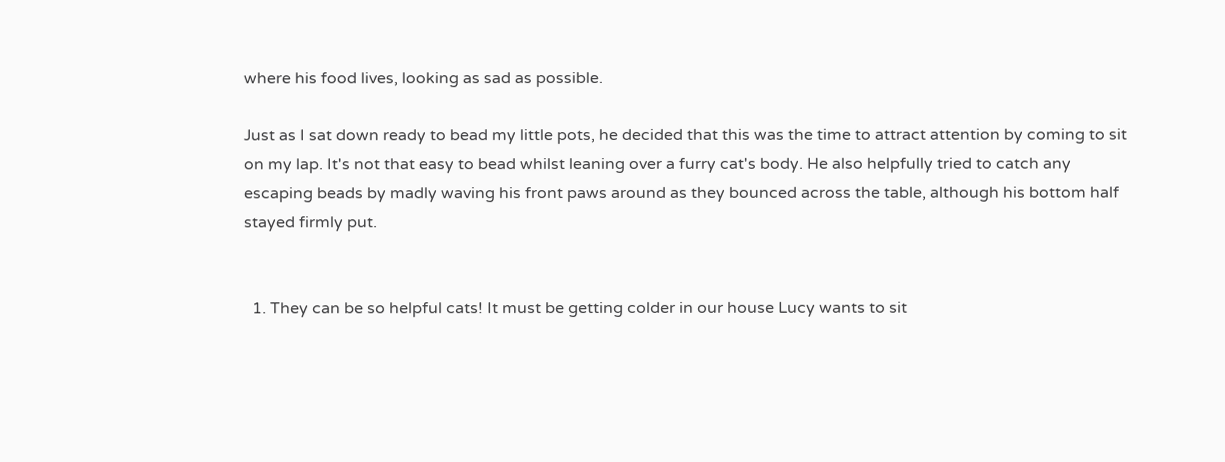where his food lives, looking as sad as possible.

Just as I sat down ready to bead my little pots, he decided that this was the time to attract attention by coming to sit on my lap. It's not that easy to bead whilst leaning over a furry cat's body. He also helpfully tried to catch any escaping beads by madly waving his front paws around as they bounced across the table, although his bottom half stayed firmly put.


  1. They can be so helpful cats! It must be getting colder in our house Lucy wants to sit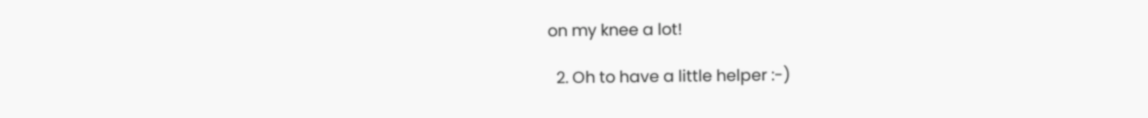on my knee a lot!

  2. Oh to have a little helper :-)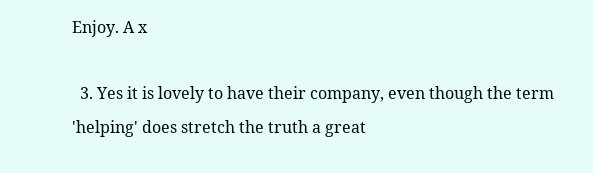Enjoy. A x

  3. Yes it is lovely to have their company, even though the term 'helping' does stretch the truth a great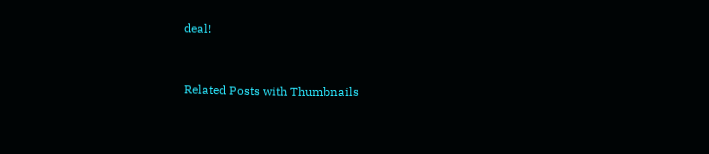deal!


Related Posts with Thumbnails